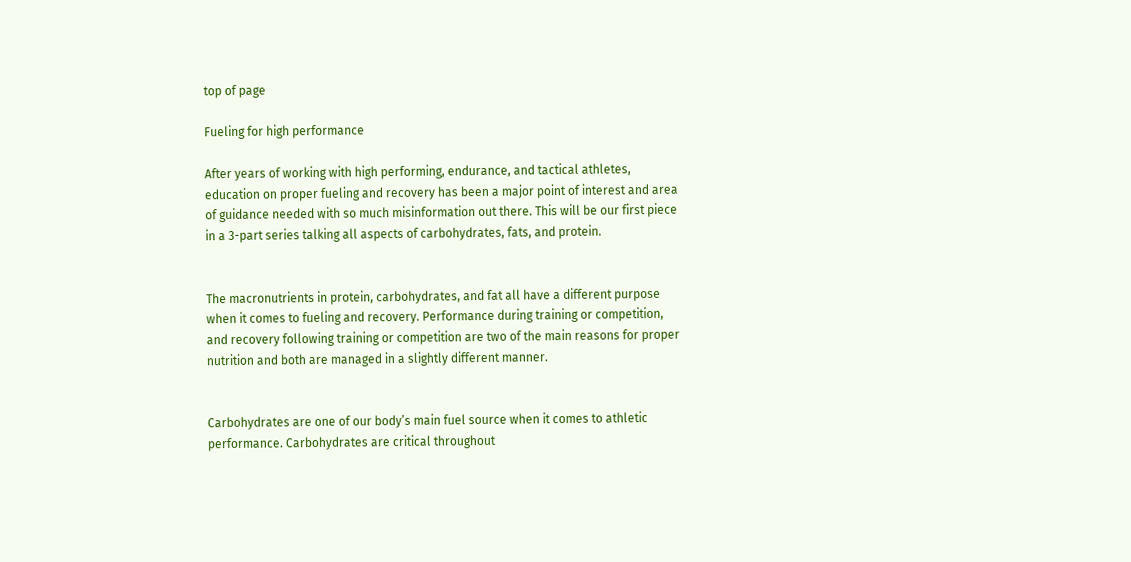top of page

Fueling for high performance

After years of working with high performing, endurance, and tactical athletes, education on proper fueling and recovery has been a major point of interest and area of guidance needed with so much misinformation out there. This will be our first piece in a 3-part series talking all aspects of carbohydrates, fats, and protein.


The macronutrients in protein, carbohydrates, and fat all have a different purpose when it comes to fueling and recovery. Performance during training or competition, and recovery following training or competition are two of the main reasons for proper nutrition and both are managed in a slightly different manner.


Carbohydrates are one of our body’s main fuel source when it comes to athletic performance. Carbohydrates are critical throughout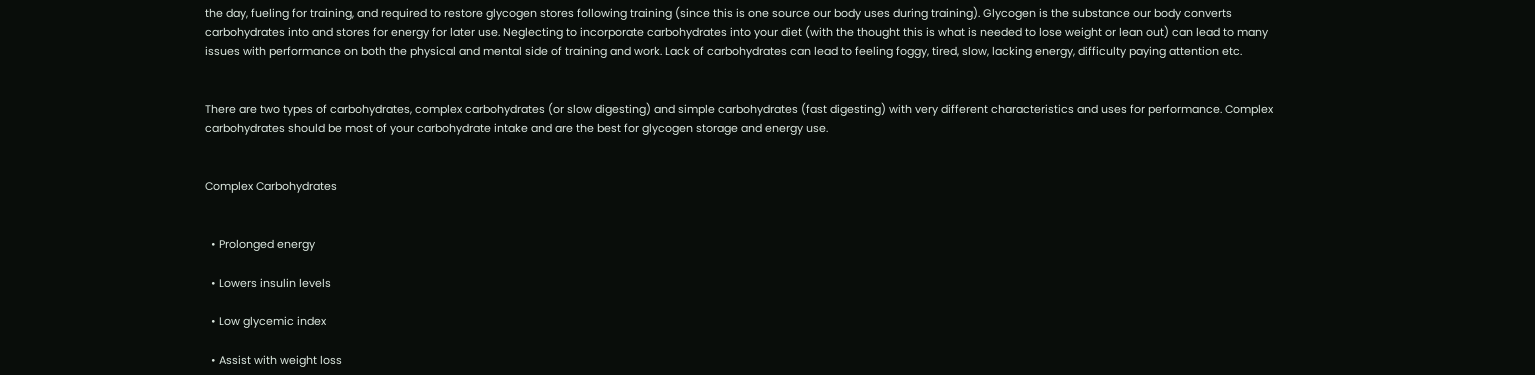the day, fueling for training, and required to restore glycogen stores following training (since this is one source our body uses during training). Glycogen is the substance our body converts carbohydrates into and stores for energy for later use. Neglecting to incorporate carbohydrates into your diet (with the thought this is what is needed to lose weight or lean out) can lead to many issues with performance on both the physical and mental side of training and work. Lack of carbohydrates can lead to feeling foggy, tired, slow, lacking energy, difficulty paying attention etc.


There are two types of carbohydrates, complex carbohydrates (or slow digesting) and simple carbohydrates (fast digesting) with very different characteristics and uses for performance. Complex carbohydrates should be most of your carbohydrate intake and are the best for glycogen storage and energy use.


Complex Carbohydrates


  • Prolonged energy

  • Lowers insulin levels

  • Low glycemic index

  • Assist with weight loss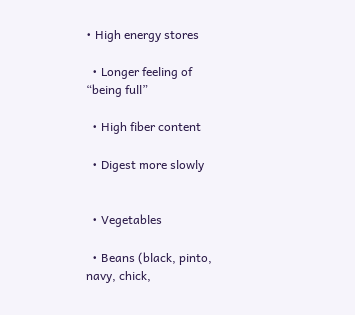• High energy stores

  • Longer feeling of “being full”

  • High fiber content

  • Digest more slowly


  • Vegetables

  • Beans (black, pinto, navy, chick,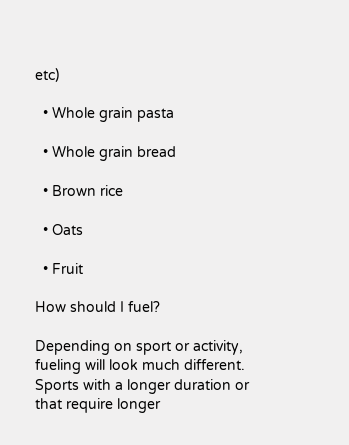etc)

  • Whole grain pasta

  • Whole grain bread

  • Brown rice

  • Oats

  • Fruit

How should I fuel?

Depending on sport or activity, fueling will look much different. Sports with a longer duration or that require longer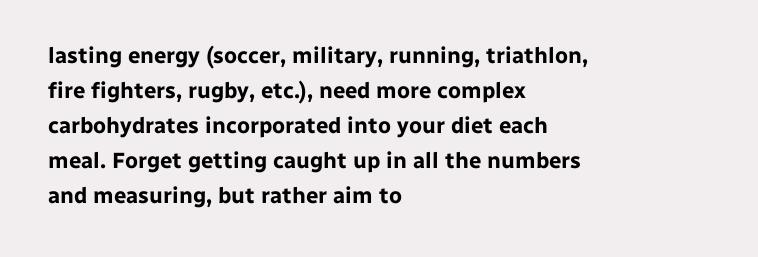lasting energy (soccer, military, running, triathlon, fire fighters, rugby, etc.), need more complex carbohydrates incorporated into your diet each meal. Forget getting caught up in all the numbers and measuring, but rather aim to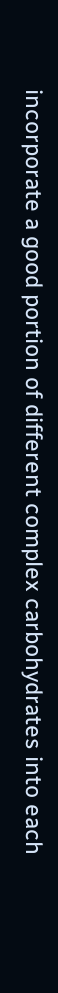incorporate a good portion of different complex carbohydrates into each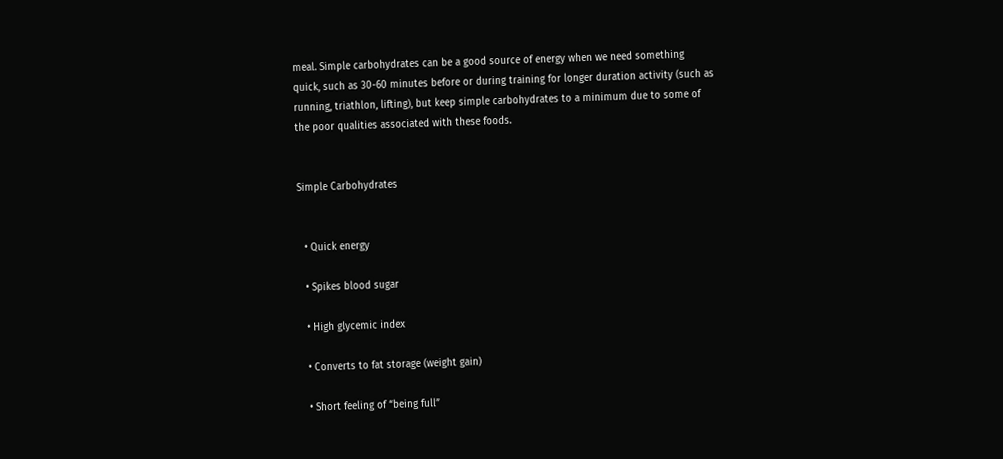meal. Simple carbohydrates can be a good source of energy when we need something quick, such as 30-60 minutes before or during training for longer duration activity (such as running, triathlon, lifting), but keep simple carbohydrates to a minimum due to some of the poor qualities associated with these foods.


Simple Carbohydrates


  • Quick energy

  • Spikes blood sugar

  • High glycemic index

  • Converts to fat storage (weight gain)

  • Short feeling of “being full”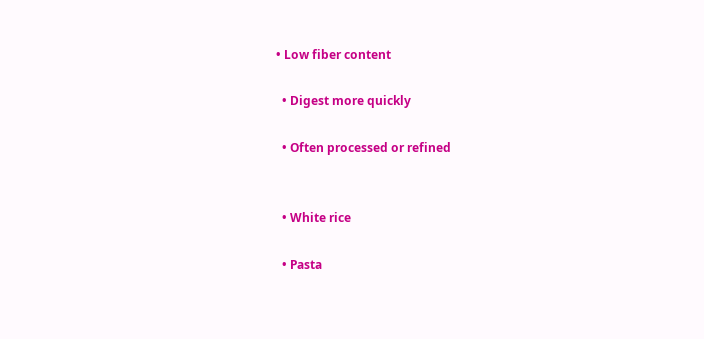• Low fiber content

  • Digest more quickly

  • Often processed or refined


  • White rice

  • Pasta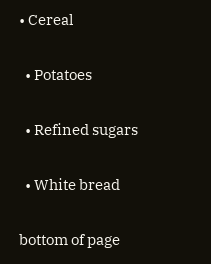• Cereal

  • Potatoes

  • Refined sugars

  • White bread

bottom of page